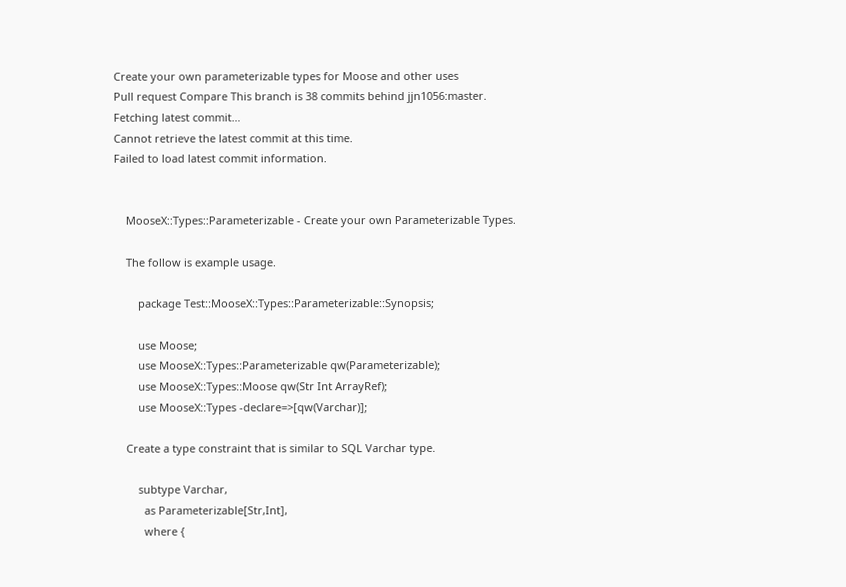Create your own parameterizable types for Moose and other uses
Pull request Compare This branch is 38 commits behind jjn1056:master.
Fetching latest commit…
Cannot retrieve the latest commit at this time.
Failed to load latest commit information.


    MooseX::Types::Parameterizable - Create your own Parameterizable Types.

    The follow is example usage.

        package Test::MooseX::Types::Parameterizable::Synopsis;

        use Moose;
        use MooseX::Types::Parameterizable qw(Parameterizable);
        use MooseX::Types::Moose qw(Str Int ArrayRef);
        use MooseX::Types -declare=>[qw(Varchar)];

    Create a type constraint that is similar to SQL Varchar type.

        subtype Varchar,
          as Parameterizable[Str,Int],
          where {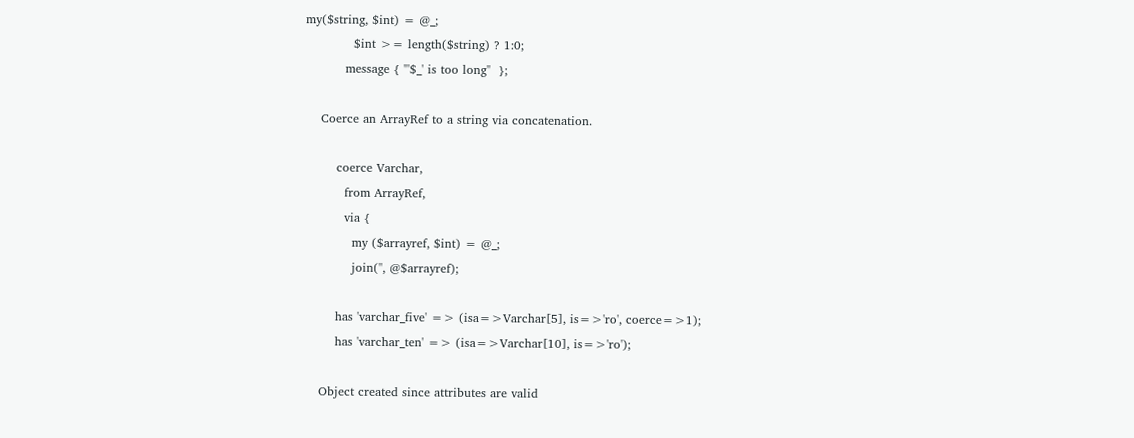my($string, $int) = @_;
            $int >= length($string) ? 1:0;
          message { "'$_' is too long"  };

    Coerce an ArrayRef to a string via concatenation.

        coerce Varchar,
          from ArrayRef,
          via {
            my ($arrayref, $int) = @_;
            join('', @$arrayref);

        has 'varchar_five' => (isa=>Varchar[5], is=>'ro', coerce=>1);
        has 'varchar_ten' => (isa=>Varchar[10], is=>'ro');

    Object created since attributes are valid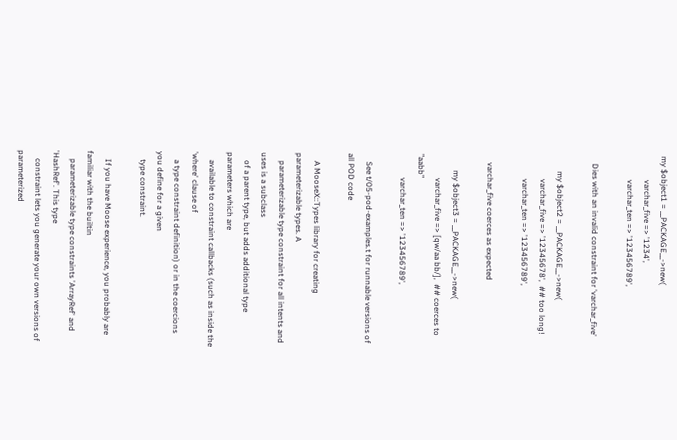my $object1 = __PACKAGE__->new(
            varchar_five => '1234',
            varchar_ten => '123456789',

    Dies with an invalid constraint for 'varchar_five'

        my $object2 = __PACKAGE__->new(
            varchar_five => '12345678',  ## too long!
            varchar_ten => '123456789',

    varchar_five coerces as expected

        my $object3 = __PACKAGE__->new(
            varchar_five => [qw/aa bb/],  ## coerces to "aabb"
            varchar_ten => '123456789',

    See t/05-pod-examples.t for runnable versions of all POD code

    A MooseX::Types library for creating parameterizable types. A
    parameterizable type constraint for all intents and uses is a subclass
    of a parent type, but adds additional type parameters which are
    available to constraint callbacks (such as inside the 'where' clause of
    a type constraint definition) or in the coercions you define for a given
    type constraint.

    If you have Moose experience, you probably are familiar with the builtin
    parameterizable type constraints 'ArrayRef' and 'HashRef'. This type
    constraint lets you generate your own versions of parameterized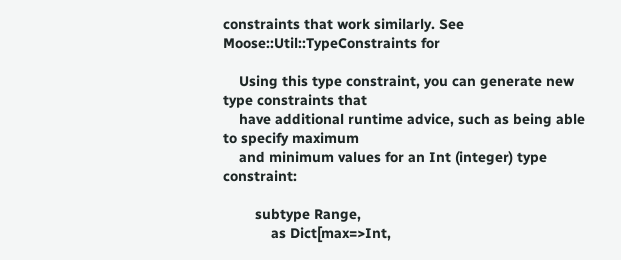constraints that work similarly. See Moose::Util::TypeConstraints for

    Using this type constraint, you can generate new type constraints that
    have additional runtime advice, such as being able to specify maximum
    and minimum values for an Int (integer) type constraint:

        subtype Range,
            as Dict[max=>Int,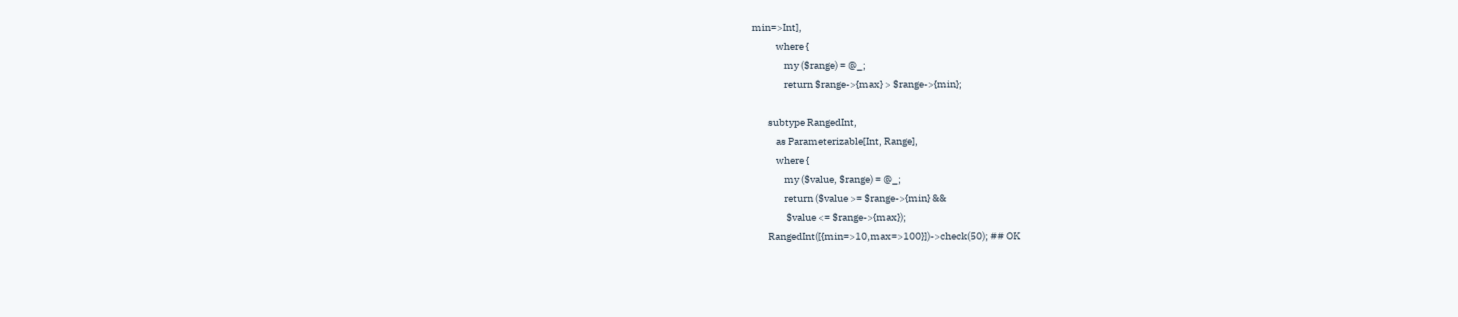min=>Int],
            where {
                my ($range) = @_;
                return $range->{max} > $range->{min};

        subtype RangedInt,
            as Parameterizable[Int, Range],
            where {
                my ($value, $range) = @_;
                return ($value >= $range->{min} &&
                 $value <= $range->{max});
        RangedInt([{min=>10,max=>100}])->check(50); ## OK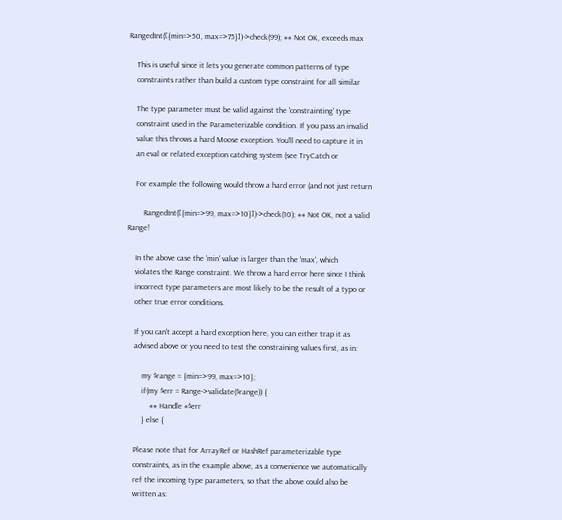RangedInt([{min=>50, max=>75}])->check(99); ## Not OK, exceeds max

    This is useful since it lets you generate common patterns of type
    constraints rather than build a custom type constraint for all similar

    The type parameter must be valid against the 'constrainting' type
    constraint used in the Parameterizable condition. If you pass an invalid
    value this throws a hard Moose exception. You'll need to capture it in
    an eval or related exception catching system (see TryCatch or

    For example the following would throw a hard error (and not just return

        RangedInt([{min=>99, max=>10}])->check(10); ## Not OK, not a valid Range!

    In the above case the 'min' value is larger than the 'max', which
    violates the Range constraint. We throw a hard error here since I think
    incorrect type parameters are most likely to be the result of a typo or
    other true error conditions.

    If you can't accept a hard exception here, you can either trap it as
    advised above or you need to test the constraining values first, as in:

        my $range = {min=>99, max=>10};
        if(my $err = Range->validate($range)) {
            ## Handle #$err
        } else {

    Please note that for ArrayRef or HashRef parameterizable type
    constraints, as in the example above, as a convenience we automatically
    ref the incoming type parameters, so that the above could also be
    written as: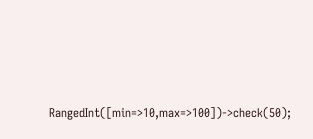RangedInt([min=>10,max=>100])->check(50);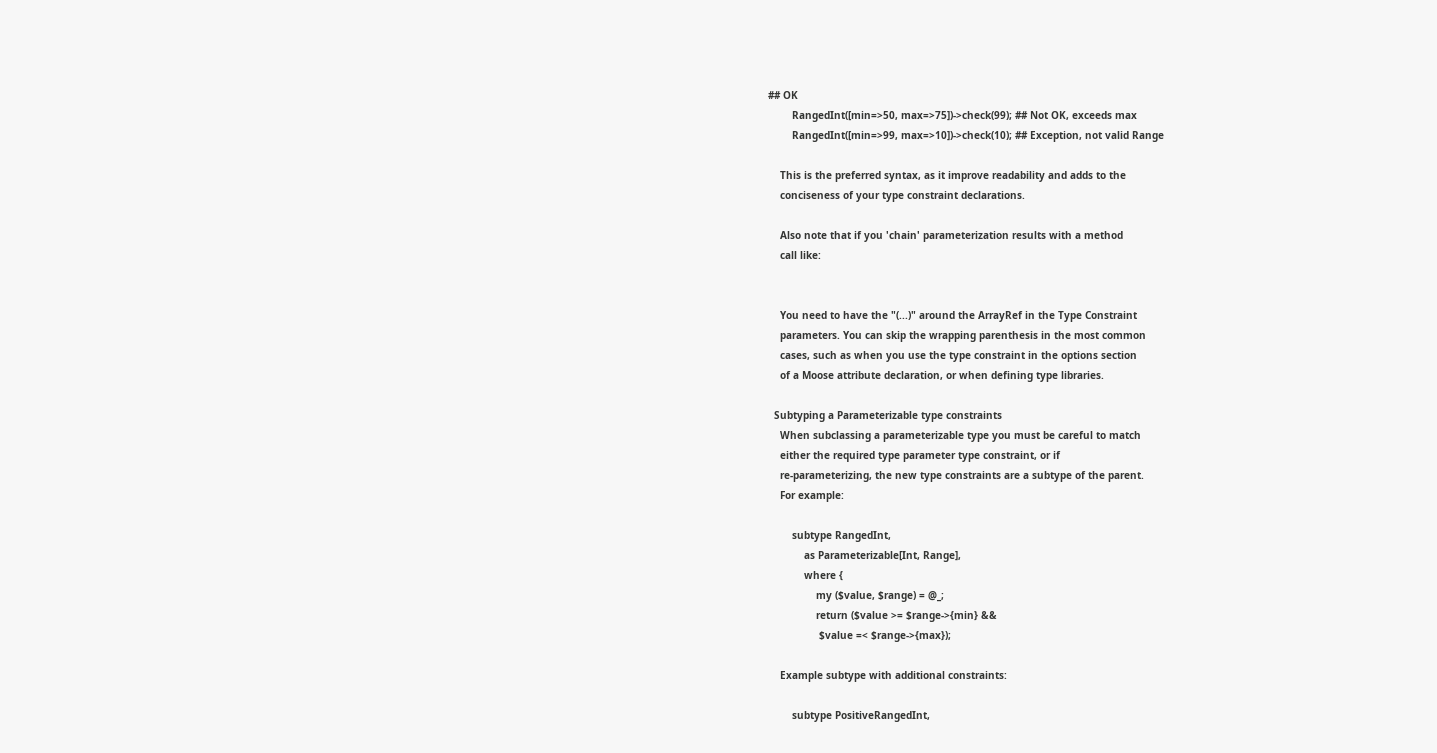## OK
        RangedInt([min=>50, max=>75])->check(99); ## Not OK, exceeds max
        RangedInt([min=>99, max=>10])->check(10); ## Exception, not valid Range

    This is the preferred syntax, as it improve readability and adds to the
    conciseness of your type constraint declarations.

    Also note that if you 'chain' parameterization results with a method
    call like:


    You need to have the "(...)" around the ArrayRef in the Type Constraint
    parameters. You can skip the wrapping parenthesis in the most common
    cases, such as when you use the type constraint in the options section
    of a Moose attribute declaration, or when defining type libraries.

  Subtyping a Parameterizable type constraints
    When subclassing a parameterizable type you must be careful to match
    either the required type parameter type constraint, or if
    re-parameterizing, the new type constraints are a subtype of the parent.
    For example:

        subtype RangedInt,
            as Parameterizable[Int, Range],
            where {
                my ($value, $range) = @_;
                return ($value >= $range->{min} &&
                 $value =< $range->{max});

    Example subtype with additional constraints:

        subtype PositiveRangedInt,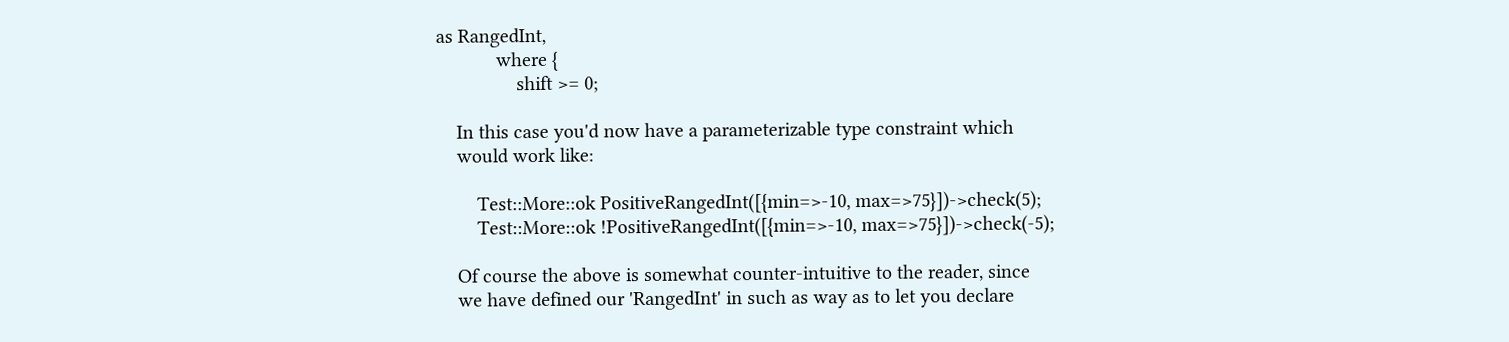as RangedInt,
            where {
                shift >= 0;

    In this case you'd now have a parameterizable type constraint which
    would work like:

        Test::More::ok PositiveRangedInt([{min=>-10, max=>75}])->check(5);
        Test::More::ok !PositiveRangedInt([{min=>-10, max=>75}])->check(-5);

    Of course the above is somewhat counter-intuitive to the reader, since
    we have defined our 'RangedInt' in such as way as to let you declare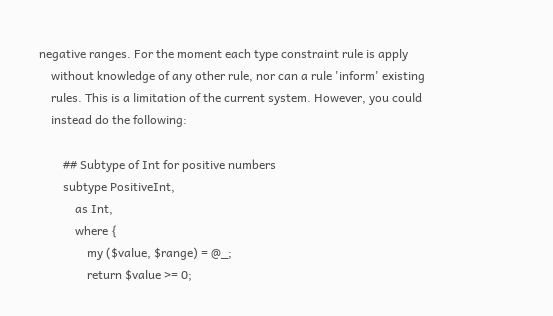negative ranges. For the moment each type constraint rule is apply
    without knowledge of any other rule, nor can a rule 'inform' existing
    rules. This is a limitation of the current system. However, you could
    instead do the following:

        ## Subtype of Int for positive numbers
        subtype PositiveInt,
            as Int,
            where {
                my ($value, $range) = @_;
                return $value >= 0;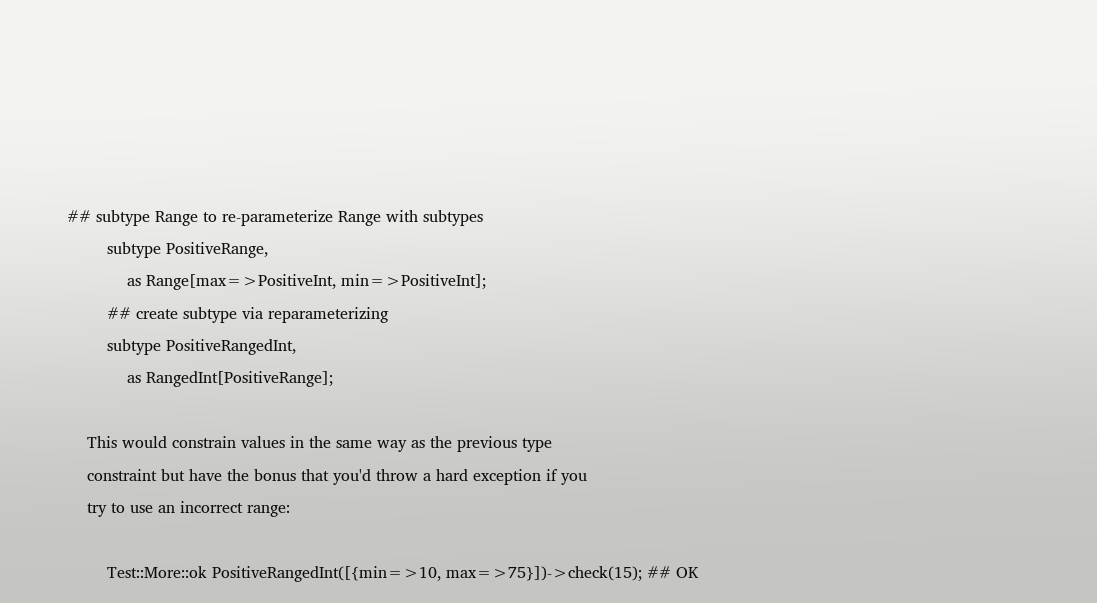## subtype Range to re-parameterize Range with subtypes
        subtype PositiveRange,
            as Range[max=>PositiveInt, min=>PositiveInt];
        ## create subtype via reparameterizing
        subtype PositiveRangedInt,
            as RangedInt[PositiveRange];

    This would constrain values in the same way as the previous type
    constraint but have the bonus that you'd throw a hard exception if you
    try to use an incorrect range:

        Test::More::ok PositiveRangedInt([{min=>10, max=>75}])->check(15); ## OK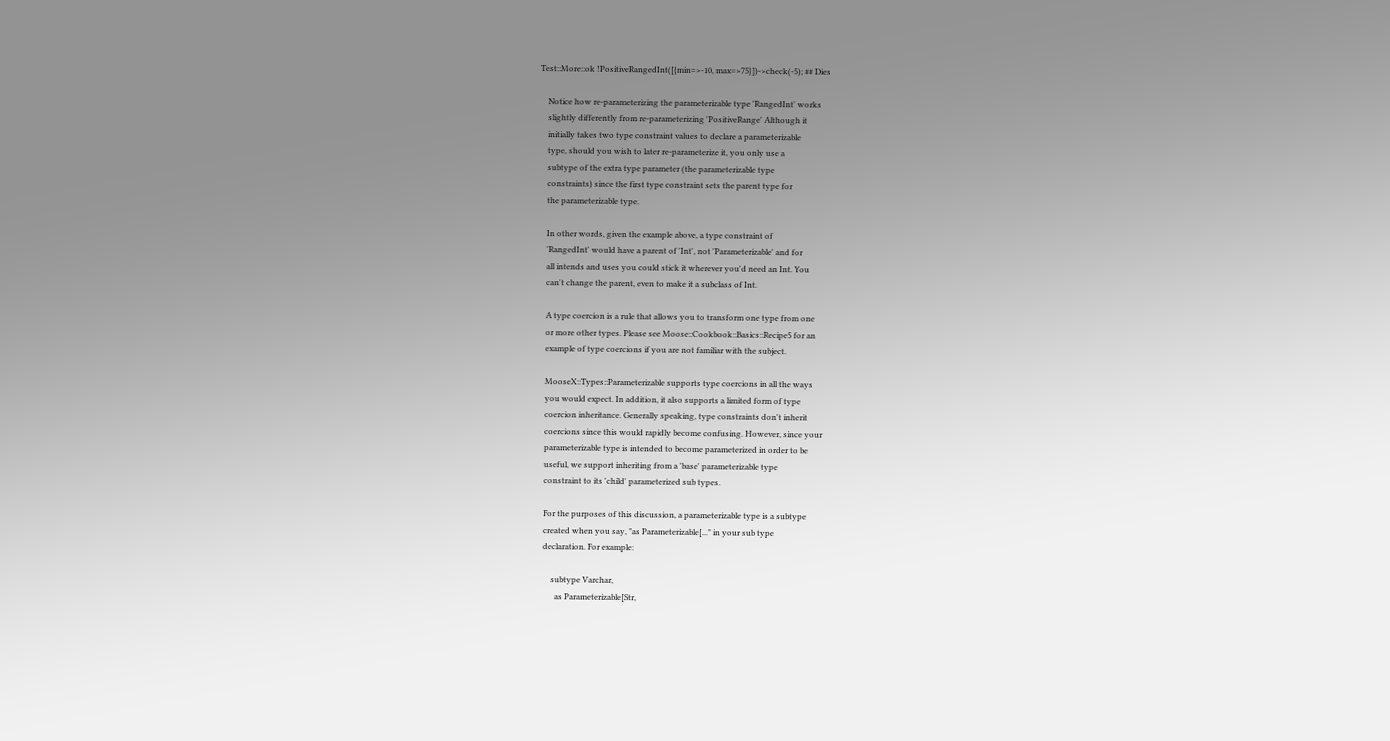Test::More::ok !PositiveRangedInt([{min=>-10, max=>75}])->check(-5); ## Dies

    Notice how re-parameterizing the parameterizable type 'RangedInt' works
    slightly differently from re-parameterizing 'PositiveRange' Although it
    initially takes two type constraint values to declare a parameterizable
    type, should you wish to later re-parameterize it, you only use a
    subtype of the extra type parameter (the parameterizable type
    constraints) since the first type constraint sets the parent type for
    the parameterizable type.

    In other words, given the example above, a type constraint of
    'RangedInt' would have a parent of 'Int', not 'Parameterizable' and for
    all intends and uses you could stick it wherever you'd need an Int. You
    can't change the parent, even to make it a subclass of Int.

    A type coercion is a rule that allows you to transform one type from one
    or more other types. Please see Moose::Cookbook::Basics::Recipe5 for an
    example of type coercions if you are not familiar with the subject.

    MooseX::Types::Parameterizable supports type coercions in all the ways
    you would expect. In addition, it also supports a limited form of type
    coercion inheritance. Generally speaking, type constraints don't inherit
    coercions since this would rapidly become confusing. However, since your
    parameterizable type is intended to become parameterized in order to be
    useful, we support inheriting from a 'base' parameterizable type
    constraint to its 'child' parameterized sub types.

    For the purposes of this discussion, a parameterizable type is a subtype
    created when you say, "as Parameterizable[..." in your sub type
    declaration. For example:

        subtype Varchar,
          as Parameterizable[Str,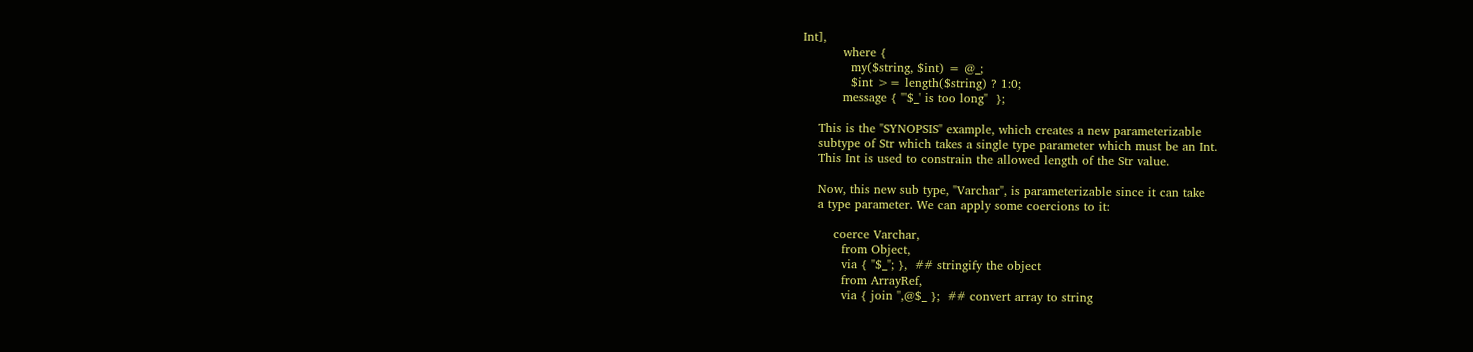Int],
          where {
            my($string, $int) = @_;
            $int >= length($string) ? 1:0;
          message { "'$_' is too long"  };

    This is the "SYNOPSIS" example, which creates a new parameterizable
    subtype of Str which takes a single type parameter which must be an Int.
    This Int is used to constrain the allowed length of the Str value.

    Now, this new sub type, "Varchar", is parameterizable since it can take
    a type parameter. We can apply some coercions to it:

        coerce Varchar,
          from Object,
          via { "$_"; },  ## stringify the object
          from ArrayRef,
          via { join '',@$_ };  ## convert array to string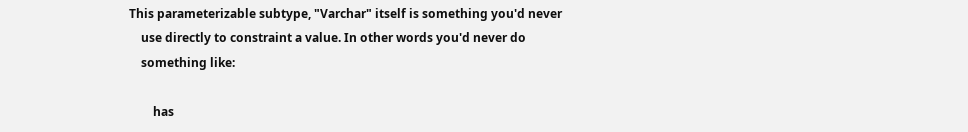This parameterizable subtype, "Varchar" itself is something you'd never
    use directly to constraint a value. In other words you'd never do
    something like:

        has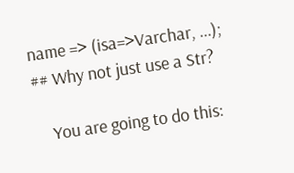name => (isa=>Varchar, ...); ## Why not just use a Str?

    You are going to do this: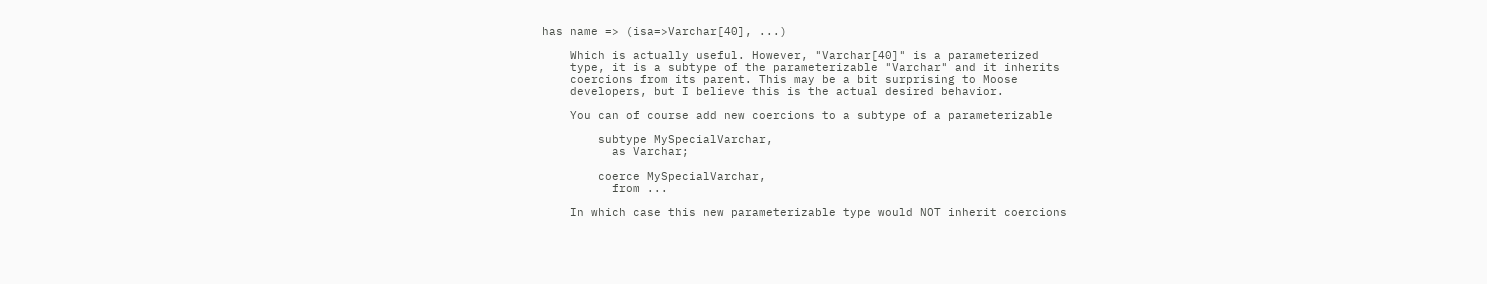has name => (isa=>Varchar[40], ...)

    Which is actually useful. However, "Varchar[40]" is a parameterized
    type, it is a subtype of the parameterizable "Varchar" and it inherits
    coercions from its parent. This may be a bit surprising to Moose
    developers, but I believe this is the actual desired behavior.

    You can of course add new coercions to a subtype of a parameterizable

        subtype MySpecialVarchar,
          as Varchar;

        coerce MySpecialVarchar,
          from ...

    In which case this new parameterizable type would NOT inherit coercions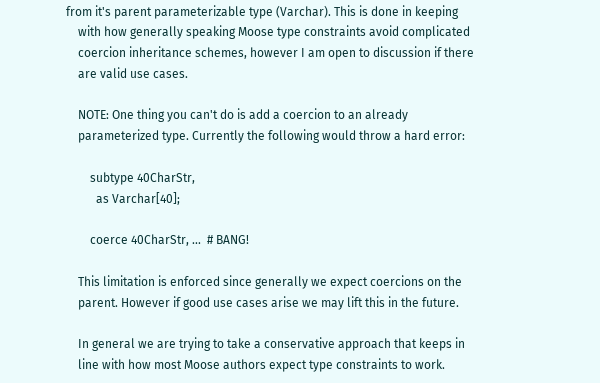from it's parent parameterizable type (Varchar). This is done in keeping
    with how generally speaking Moose type constraints avoid complicated
    coercion inheritance schemes, however I am open to discussion if there
    are valid use cases.

    NOTE: One thing you can't do is add a coercion to an already
    parameterized type. Currently the following would throw a hard error:

        subtype 40CharStr,
          as Varchar[40];

        coerce 40CharStr, ...  # BANG!

    This limitation is enforced since generally we expect coercions on the
    parent. However if good use cases arise we may lift this in the future.

    In general we are trying to take a conservative approach that keeps in
    line with how most Moose authors expect type constraints to work.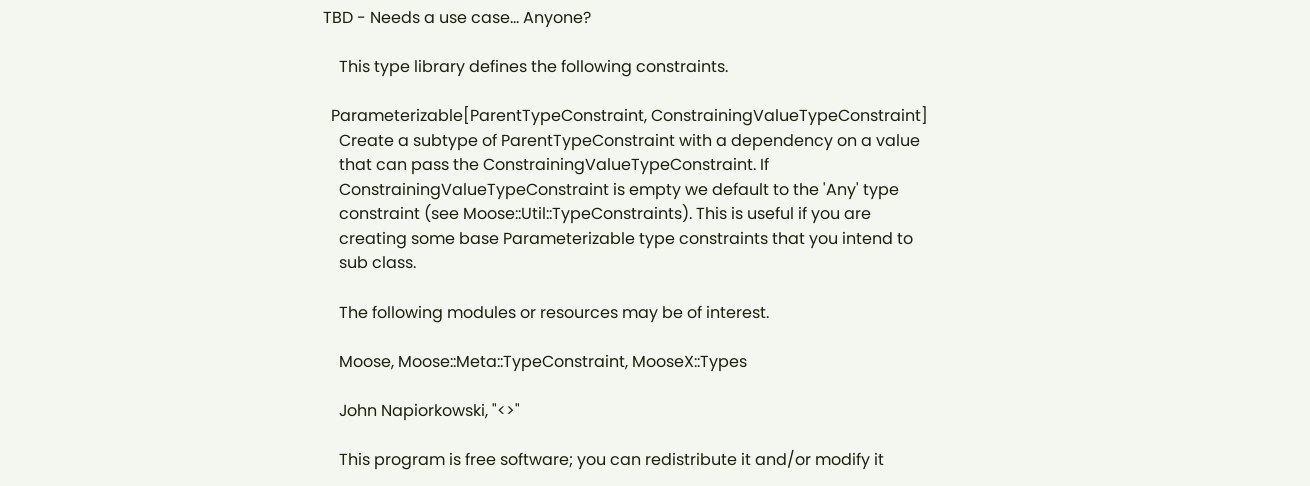TBD - Needs a use case... Anyone?

    This type library defines the following constraints.

  Parameterizable[ParentTypeConstraint, ConstrainingValueTypeConstraint]
    Create a subtype of ParentTypeConstraint with a dependency on a value
    that can pass the ConstrainingValueTypeConstraint. If
    ConstrainingValueTypeConstraint is empty we default to the 'Any' type
    constraint (see Moose::Util::TypeConstraints). This is useful if you are
    creating some base Parameterizable type constraints that you intend to
    sub class.

    The following modules or resources may be of interest.

    Moose, Moose::Meta::TypeConstraint, MooseX::Types

    John Napiorkowski, "<>"

    This program is free software; you can redistribute it and/or modify it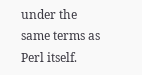under the same terms as Perl itself.